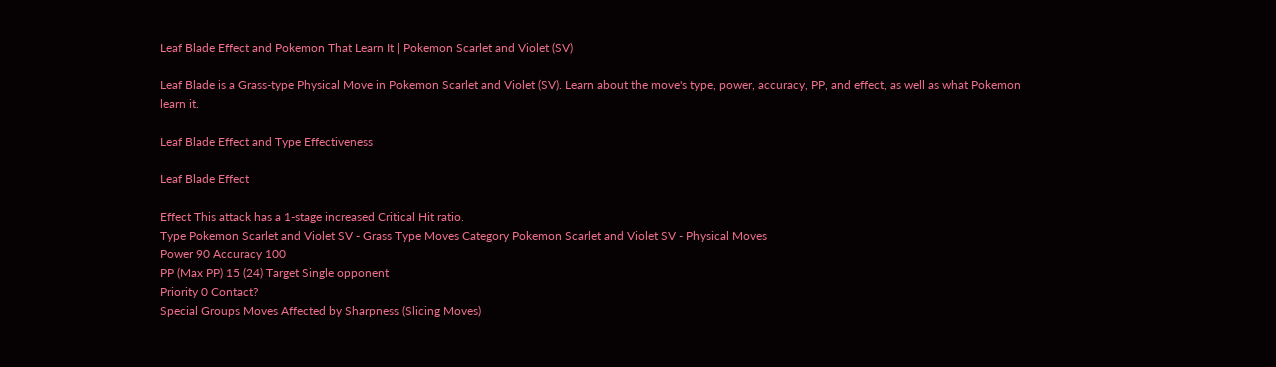Leaf Blade Effect and Pokemon That Learn It | Pokemon Scarlet and Violet (SV)

Leaf Blade is a Grass-type Physical Move in Pokemon Scarlet and Violet (SV). Learn about the move's type, power, accuracy, PP, and effect, as well as what Pokemon learn it.

Leaf Blade Effect and Type Effectiveness

Leaf Blade Effect

Effect This attack has a 1-stage increased Critical Hit ratio.
Type Pokemon Scarlet and Violet SV - Grass Type Moves Category Pokemon Scarlet and Violet SV - Physical Moves
Power 90 Accuracy 100
PP (Max PP) 15 (24) Target Single opponent
Priority 0 Contact?
Special Groups Moves Affected by Sharpness (Slicing Moves)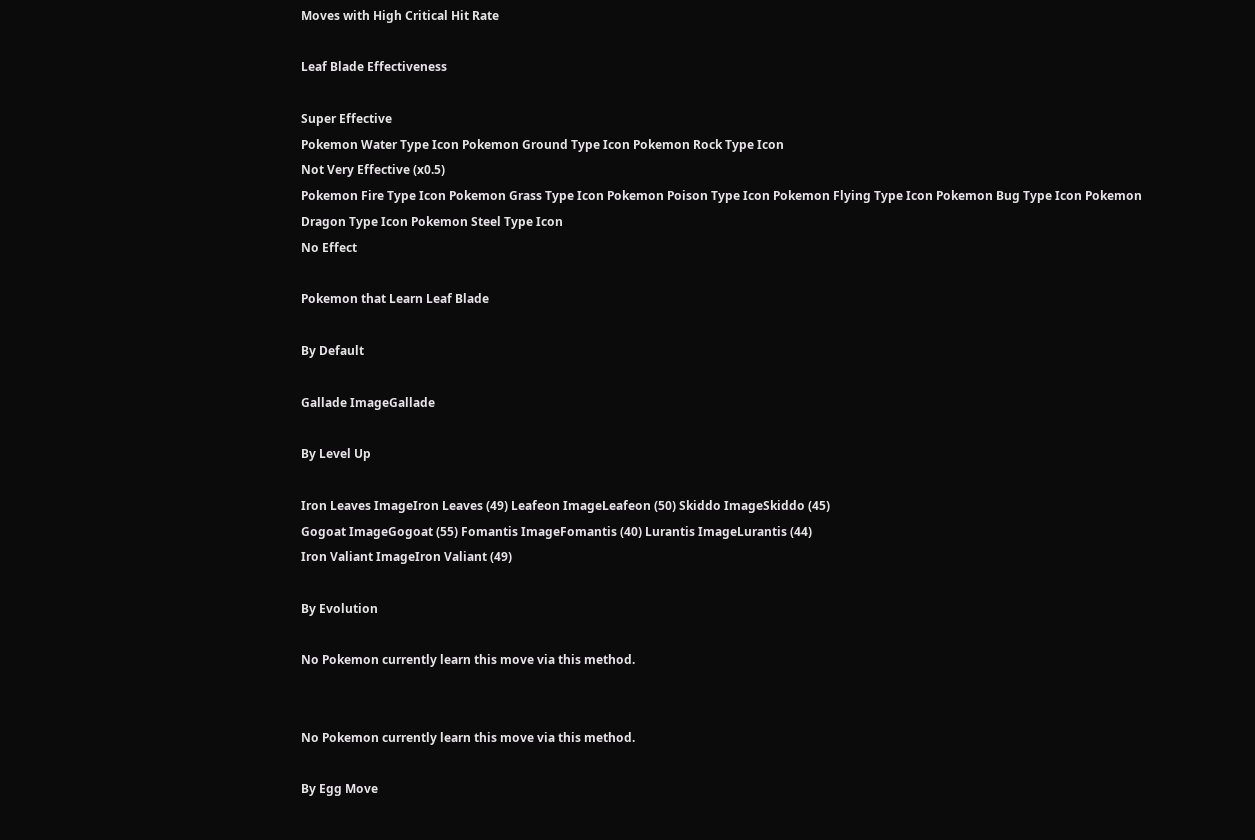Moves with High Critical Hit Rate

Leaf Blade Effectiveness

Super Effective
Pokemon Water Type Icon Pokemon Ground Type Icon Pokemon Rock Type Icon
Not Very Effective (x0.5)
Pokemon Fire Type Icon Pokemon Grass Type Icon Pokemon Poison Type Icon Pokemon Flying Type Icon Pokemon Bug Type Icon Pokemon Dragon Type Icon Pokemon Steel Type Icon
No Effect

Pokemon that Learn Leaf Blade

By Default

Gallade ImageGallade

By Level Up

Iron Leaves ImageIron Leaves (49) Leafeon ImageLeafeon (50) Skiddo ImageSkiddo (45)
Gogoat ImageGogoat (55) Fomantis ImageFomantis (40) Lurantis ImageLurantis (44)
Iron Valiant ImageIron Valiant (49)

By Evolution

No Pokemon currently learn this move via this method.


No Pokemon currently learn this move via this method.

By Egg Move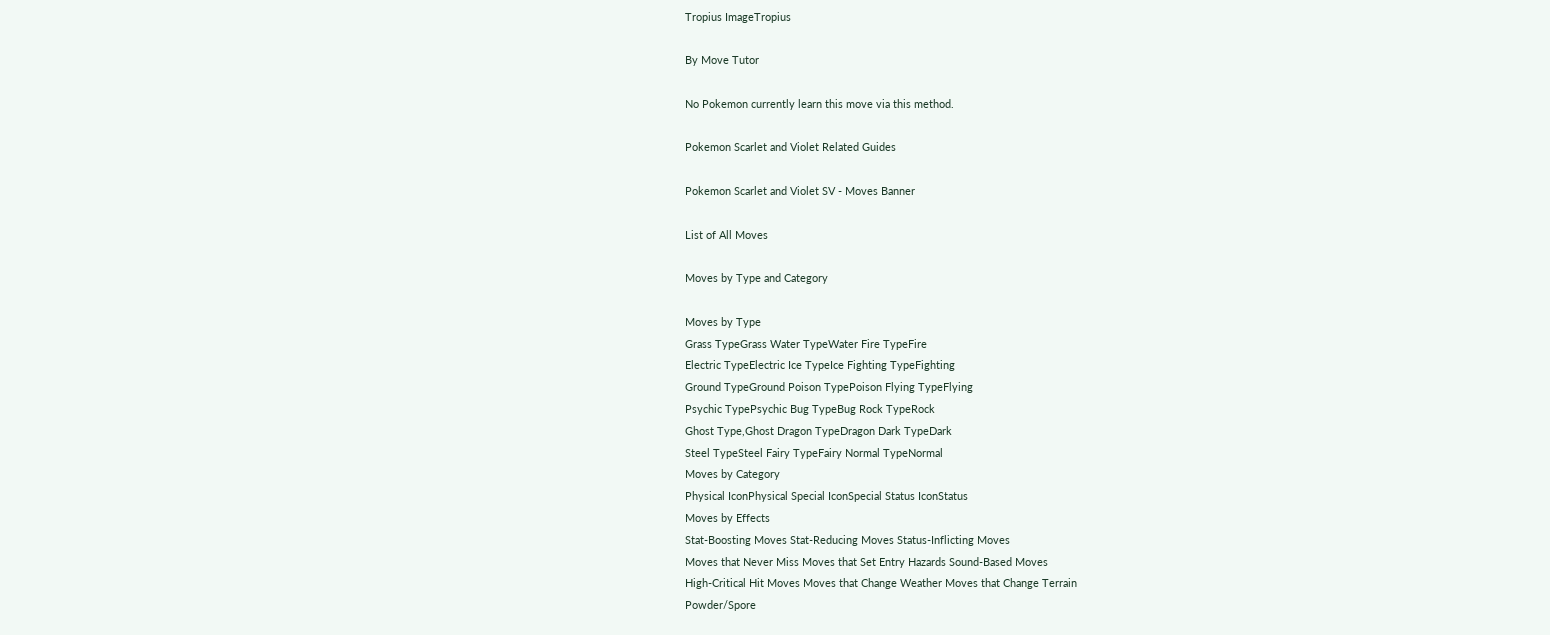Tropius ImageTropius

By Move Tutor

No Pokemon currently learn this move via this method.

Pokemon Scarlet and Violet Related Guides

Pokemon Scarlet and Violet SV - Moves Banner

List of All Moves

Moves by Type and Category

Moves by Type
Grass TypeGrass Water TypeWater Fire TypeFire
Electric TypeElectric Ice TypeIce Fighting TypeFighting
Ground TypeGround Poison TypePoison Flying TypeFlying
Psychic TypePsychic Bug TypeBug Rock TypeRock
Ghost Type,Ghost Dragon TypeDragon Dark TypeDark
Steel TypeSteel Fairy TypeFairy Normal TypeNormal
Moves by Category
Physical IconPhysical Special IconSpecial Status IconStatus
Moves by Effects
Stat-Boosting Moves Stat-Reducing Moves Status-Inflicting Moves
Moves that Never Miss Moves that Set Entry Hazards Sound-Based Moves
High-Critical Hit Moves Moves that Change Weather Moves that Change Terrain
Powder/Spore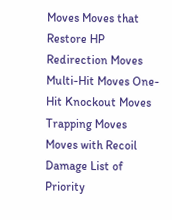Moves Moves that Restore HP Redirection Moves
Multi-Hit Moves One-Hit Knockout Moves Trapping Moves
Moves with Recoil Damage List of Priority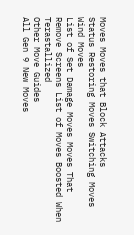Moves Moves that Block Attacks
Status Restoring Moves Switching Moves Wind Moves
List of Set Damage Moves Moves That Remove Screens List of Moves Boosted When Terastallized
Other Move Guides
All Gen 9 New Moves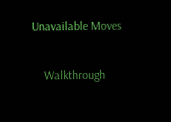Unavailable Moves

    Walkthrough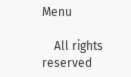Menu

    All rights reserved